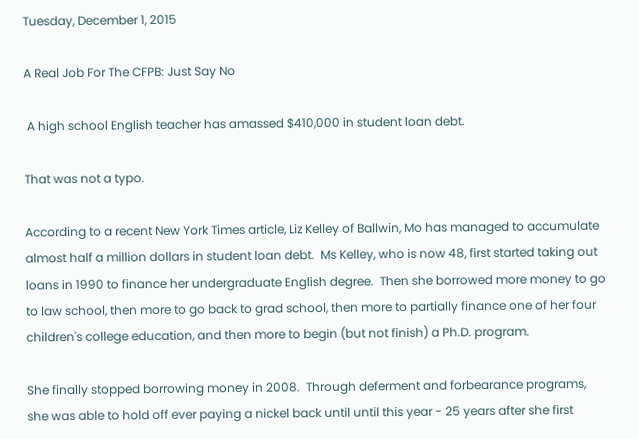Tuesday, December 1, 2015

A Real Job For The CFPB: Just Say No

 A high school English teacher has amassed $410,000 in student loan debt.

That was not a typo.

According to a recent New York Times article, Liz Kelley of Ballwin, Mo has managed to accumulate almost half a million dollars in student loan debt.  Ms Kelley, who is now 48, first started taking out loans in 1990 to finance her undergraduate English degree.  Then she borrowed more money to go to law school, then more to go back to grad school, then more to partially finance one of her four children's college education, and then more to begin (but not finish) a Ph.D. program.

She finally stopped borrowing money in 2008.  Through deferment and forbearance programs, she was able to hold off ever paying a nickel back until until this year - 25 years after she first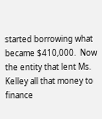started borrowing what became $410,000.  Now the entity that lent Ms. Kelley all that money to finance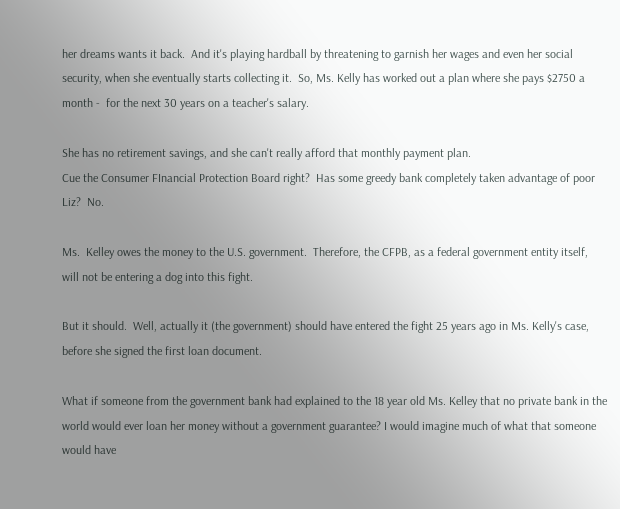her dreams wants it back.  And it's playing hardball by threatening to garnish her wages and even her social security, when she eventually starts collecting it.  So, Ms. Kelly has worked out a plan where she pays $2750 a month -  for the next 30 years on a teacher's salary.

She has no retirement savings, and she can't really afford that monthly payment plan.
Cue the Consumer FInancial Protection Board right?  Has some greedy bank completely taken advantage of poor Liz?  No.

Ms.  Kelley owes the money to the U.S. government.  Therefore, the CFPB, as a federal government entity itself,  will not be entering a dog into this fight.

But it should.  Well, actually it (the government) should have entered the fight 25 years ago in Ms. Kelly's case, before she signed the first loan document.

What if someone from the government bank had explained to the 18 year old Ms. Kelley that no private bank in the world would ever loan her money without a government guarantee? I would imagine much of what that someone would have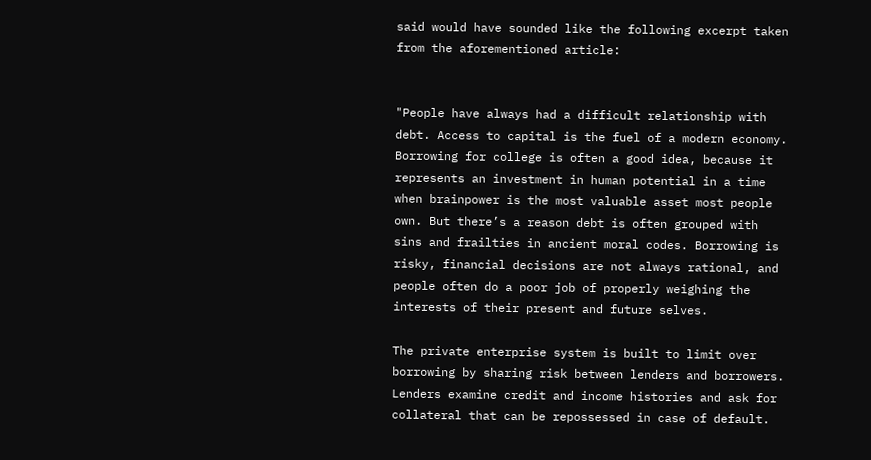said would have sounded like the following excerpt taken from the aforementioned article:


"People have always had a difficult relationship with debt. Access to capital is the fuel of a modern economy. Borrowing for college is often a good idea, because it represents an investment in human potential in a time when brainpower is the most valuable asset most people own. But there’s a reason debt is often grouped with sins and frailties in ancient moral codes. Borrowing is risky, financial decisions are not always rational, and people often do a poor job of properly weighing the interests of their present and future selves.

The private enterprise system is built to limit over borrowing by sharing risk between lenders and borrowers. Lenders examine credit and income histories and ask for collateral that can be repossessed in case of default.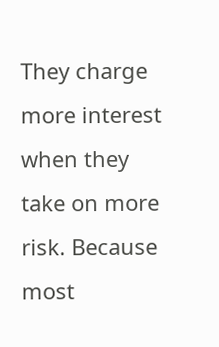They charge more interest when they take on more risk. Because most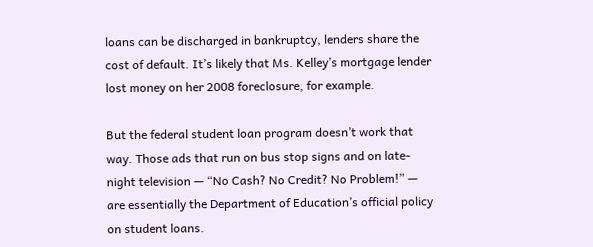loans can be discharged in bankruptcy, lenders share the cost of default. It’s likely that Ms. Kelley’s mortgage lender lost money on her 2008 foreclosure, for example.

But the federal student loan program doesn’t work that way. Those ads that run on bus stop signs and on late-night television — “No Cash? No Credit? No Problem!” — are essentially the Department of Education’s official policy on student loans.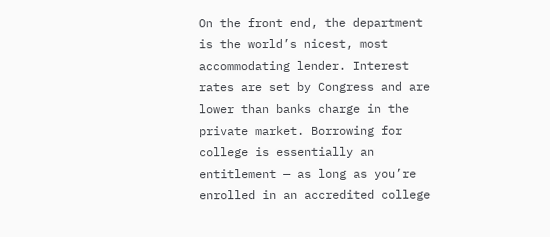On the front end, the department is the world’s nicest, most accommodating lender. Interest rates are set by Congress and are lower than banks charge in the private market. Borrowing for college is essentially an entitlement — as long as you’re enrolled in an accredited college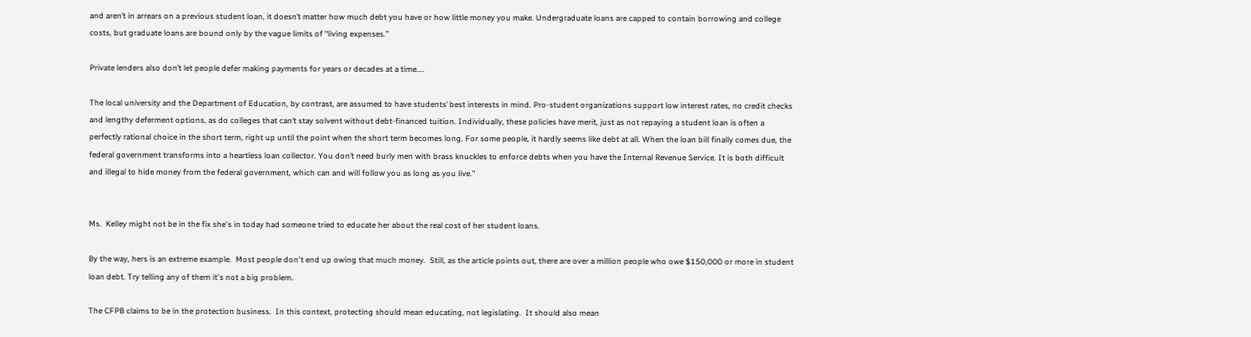and aren’t in arrears on a previous student loan, it doesn’t matter how much debt you have or how little money you make. Undergraduate loans are capped to contain borrowing and college costs, but graduate loans are bound only by the vague limits of “living expenses.”

Private lenders also don’t let people defer making payments for years or decades at a time....

The local university and the Department of Education, by contrast, are assumed to have students’ best interests in mind. Pro-student organizations support low interest rates, no credit checks and lengthy deferment options, as do colleges that can’t stay solvent without debt-financed tuition. Individually, these policies have merit, just as not repaying a student loan is often a perfectly rational choice in the short term, right up until the point when the short term becomes long. For some people, it hardly seems like debt at all. When the loan bill finally comes due, the federal government transforms into a heartless loan collector. You don’t need burly men with brass knuckles to enforce debts when you have the Internal Revenue Service. It is both difficult and illegal to hide money from the federal government, which can and will follow you as long as you live."


Ms.  Kelley might not be in the fix she's in today had someone tried to educate her about the real cost of her student loans.

By the way, hers is an extreme example.  Most people don't end up owing that much money.  Still, as the article points out, there are over a million people who owe $150,000 or more in student loan debt. Try telling any of them it's not a big problem.

The CFPB claims to be in the protection business.  In this context, protecting should mean educating, not legislating.  It should also mean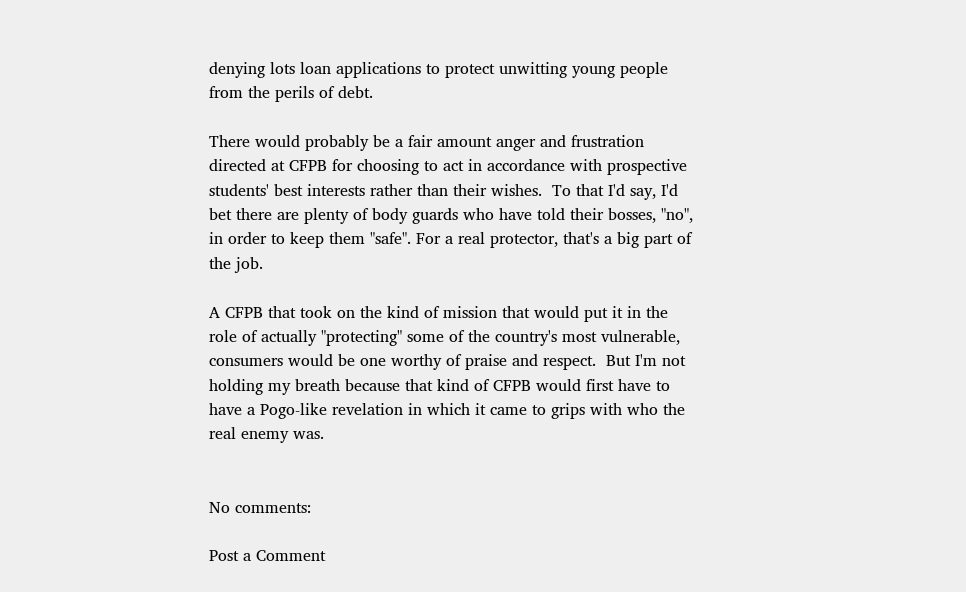denying lots loan applications to protect unwitting young people from the perils of debt.

There would probably be a fair amount anger and frustration directed at CFPB for choosing to act in accordance with prospective students' best interests rather than their wishes.  To that I'd say, I'd bet there are plenty of body guards who have told their bosses, "no", in order to keep them "safe". For a real protector, that's a big part of the job.

A CFPB that took on the kind of mission that would put it in the role of actually "protecting" some of the country's most vulnerable, consumers would be one worthy of praise and respect.  But I'm not holding my breath because that kind of CFPB would first have to have a Pogo-like revelation in which it came to grips with who the real enemy was.


No comments:

Post a Comment